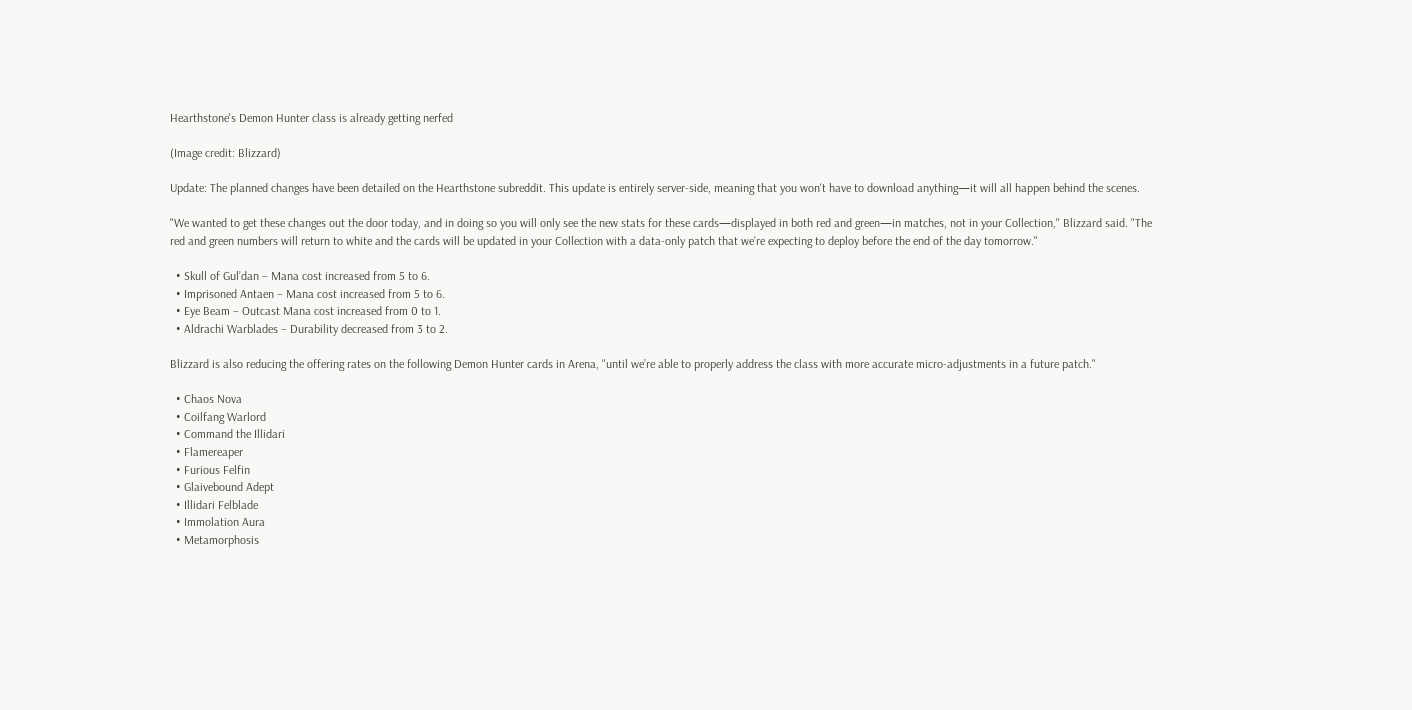Hearthstone's Demon Hunter class is already getting nerfed

(Image credit: Blizzard)

Update: The planned changes have been detailed on the Hearthstone subreddit. This update is entirely server-side, meaning that you won't have to download anything—it will all happen behind the scenes.

"We wanted to get these changes out the door today, and in doing so you will only see the new stats for these cards—displayed in both red and green—in matches, not in your Collection," Blizzard said. "The red and green numbers will return to white and the cards will be updated in your Collection with a data-only patch that we’re expecting to deploy before the end of the day tomorrow."

  • Skull of Gul’dan – Mana cost increased from 5 to 6.
  • Imprisoned Antaen – Mana cost increased from 5 to 6.
  • Eye Beam – Outcast Mana cost increased from 0 to 1.
  • Aldrachi Warblades – Durability decreased from 3 to 2.

Blizzard is also reducing the offering rates on the following Demon Hunter cards in Arena, "until we’re able to properly address the class with more accurate micro-adjustments in a future patch."

  • Chaos Nova
  • Coilfang Warlord
  • Command the Illidari
  • Flamereaper
  • Furious Felfin
  • Glaivebound Adept
  • Illidari Felblade
  • Immolation Aura
  • Metamorphosis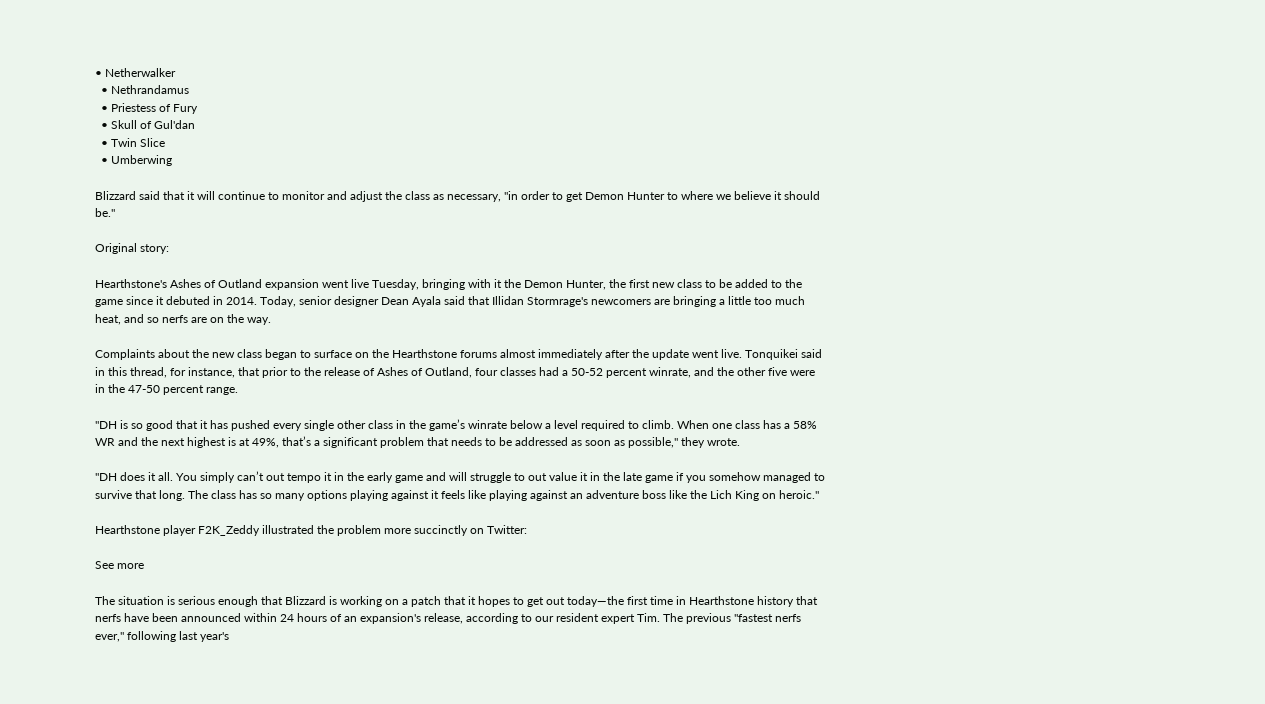• Netherwalker
  • Nethrandamus
  • Priestess of Fury
  • Skull of Gul'dan
  • Twin Slice
  • Umberwing

Blizzard said that it will continue to monitor and adjust the class as necessary, "in order to get Demon Hunter to where we believe it should be."

Original story:

Hearthstone's Ashes of Outland expansion went live Tuesday, bringing with it the Demon Hunter, the first new class to be added to the game since it debuted in 2014. Today, senior designer Dean Ayala said that Illidan Stormrage's newcomers are bringing a little too much heat, and so nerfs are on the way.

Complaints about the new class began to surface on the Hearthstone forums almost immediately after the update went live. Tonquikei said in this thread, for instance, that prior to the release of Ashes of Outland, four classes had a 50-52 percent winrate, and the other five were in the 47-50 percent range.

"DH is so good that it has pushed every single other class in the game’s winrate below a level required to climb. When one class has a 58% WR and the next highest is at 49%, that’s a significant problem that needs to be addressed as soon as possible," they wrote.

"DH does it all. You simply can’t out tempo it in the early game and will struggle to out value it in the late game if you somehow managed to survive that long. The class has so many options playing against it feels like playing against an adventure boss like the Lich King on heroic."

Hearthstone player F2K_Zeddy illustrated the problem more succinctly on Twitter:

See more

The situation is serious enough that Blizzard is working on a patch that it hopes to get out today—the first time in Hearthstone history that nerfs have been announced within 24 hours of an expansion's release, according to our resident expert Tim. The previous "fastest nerfs ever," following last year's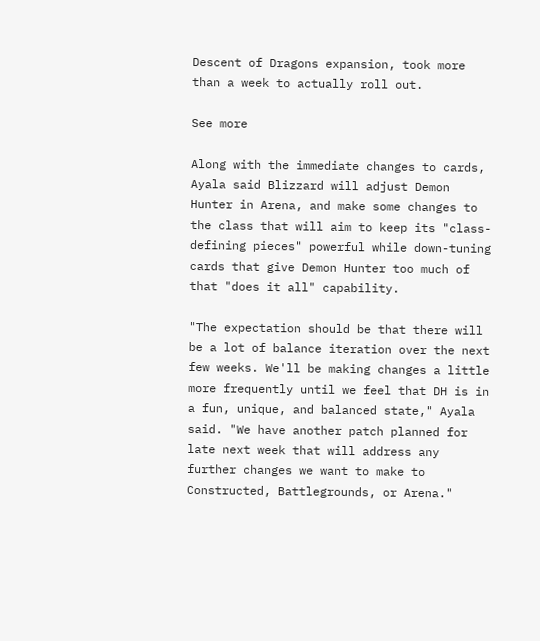Descent of Dragons expansion, took more than a week to actually roll out.

See more

Along with the immediate changes to cards, Ayala said Blizzard will adjust Demon Hunter in Arena, and make some changes to the class that will aim to keep its "class-defining pieces" powerful while down-tuning cards that give Demon Hunter too much of that "does it all" capability.

"The expectation should be that there will be a lot of balance iteration over the next few weeks. We'll be making changes a little more frequently until we feel that DH is in a fun, unique, and balanced state," Ayala said. "We have another patch planned for late next week that will address any further changes we want to make to Constructed, Battlegrounds, or Arena."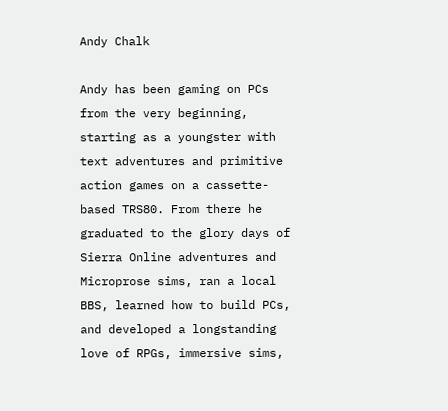Andy Chalk

Andy has been gaming on PCs from the very beginning, starting as a youngster with text adventures and primitive action games on a cassette-based TRS80. From there he graduated to the glory days of Sierra Online adventures and Microprose sims, ran a local BBS, learned how to build PCs, and developed a longstanding love of RPGs, immersive sims,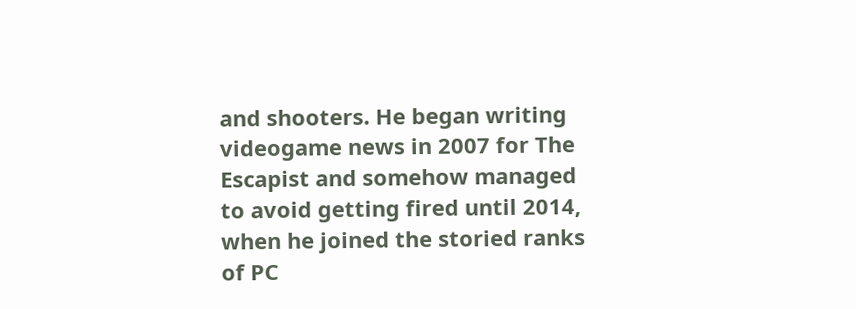and shooters. He began writing videogame news in 2007 for The Escapist and somehow managed to avoid getting fired until 2014, when he joined the storied ranks of PC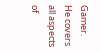Gamer. He covers all aspects of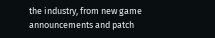the industry, from new game announcements and patch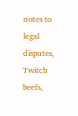notes to legal disputes, Twitch beefs,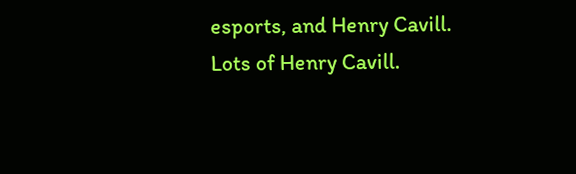esports, and Henry Cavill. Lots of Henry Cavill.